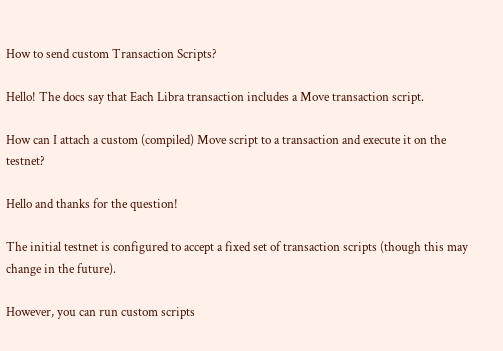How to send custom Transaction Scripts?

Hello! The docs say that Each Libra transaction includes a Move transaction script.

How can I attach a custom (compiled) Move script to a transaction and execute it on the testnet?

Hello and thanks for the question!

The initial testnet is configured to accept a fixed set of transaction scripts (though this may change in the future).

However, you can run custom scripts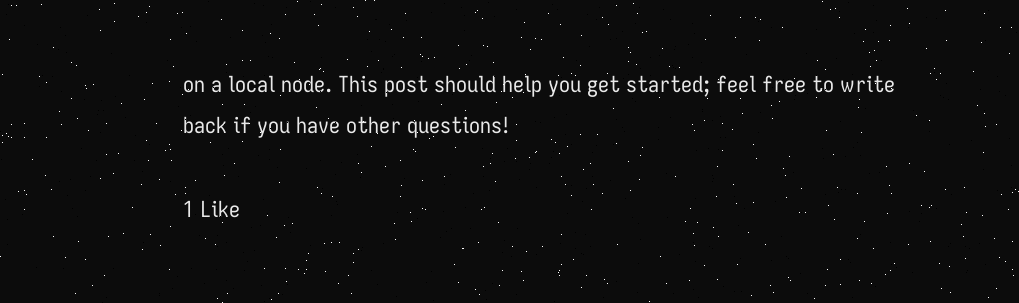on a local node. This post should help you get started; feel free to write back if you have other questions!

1 Like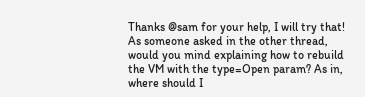Thanks @sam for your help, I will try that! As someone asked in the other thread, would you mind explaining how to rebuild the VM with the type=Open param? As in, where should I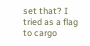set that? I tried as a flag to cargo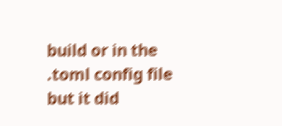build or in the .toml config file but it did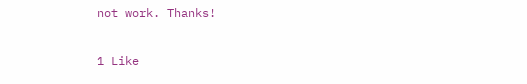not work. Thanks!

1 Like